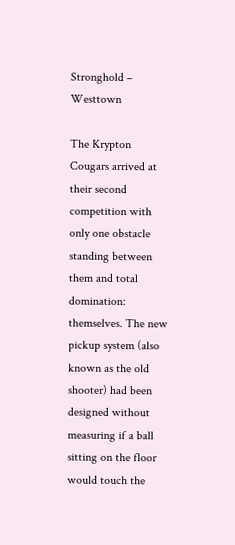Stronghold – Westtown

The Krypton Cougars arrived at their second competition with only one obstacle standing between them and total domination: themselves. The new pickup system (also known as the old shooter) had been designed without measuring if a ball sitting on the floor would touch the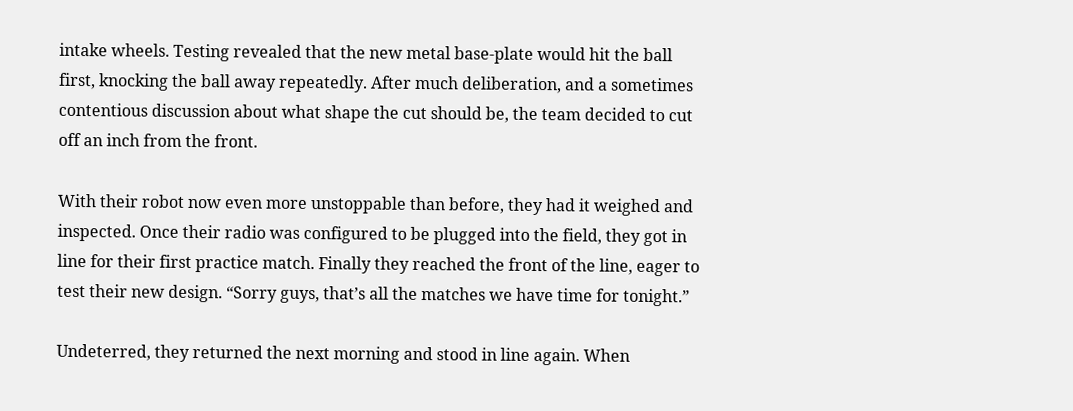intake wheels. Testing revealed that the new metal base-plate would hit the ball first, knocking the ball away repeatedly. After much deliberation, and a sometimes contentious discussion about what shape the cut should be, the team decided to cut off an inch from the front.

With their robot now even more unstoppable than before, they had it weighed and inspected. Once their radio was configured to be plugged into the field, they got in line for their first practice match. Finally they reached the front of the line, eager to test their new design. “Sorry guys, that’s all the matches we have time for tonight.”

Undeterred, they returned the next morning and stood in line again. When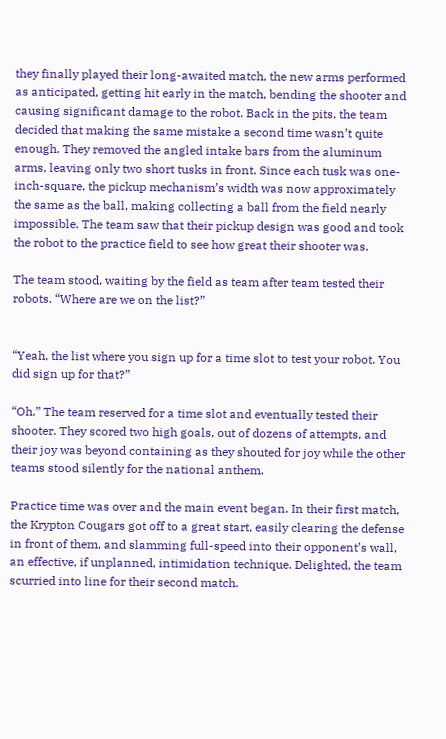they finally played their long-awaited match, the new arms performed as anticipated, getting hit early in the match, bending the shooter and causing significant damage to the robot. Back in the pits, the team decided that making the same mistake a second time wasn’t quite enough. They removed the angled intake bars from the aluminum arms, leaving only two short tusks in front. Since each tusk was one-inch-square, the pickup mechanism’s width was now approximately the same as the ball, making collecting a ball from the field nearly impossible. The team saw that their pickup design was good and took the robot to the practice field to see how great their shooter was.

The team stood, waiting by the field as team after team tested their robots. “Where are we on the list?”


“Yeah, the list where you sign up for a time slot to test your robot. You did sign up for that?”

“Oh.” The team reserved for a time slot and eventually tested their shooter. They scored two high goals, out of dozens of attempts, and their joy was beyond containing as they shouted for joy while the other teams stood silently for the national anthem.

Practice time was over and the main event began. In their first match, the Krypton Cougars got off to a great start, easily clearing the defense in front of them, and slamming full-speed into their opponent’s wall, an effective, if unplanned, intimidation technique. Delighted, the team scurried into line for their second match.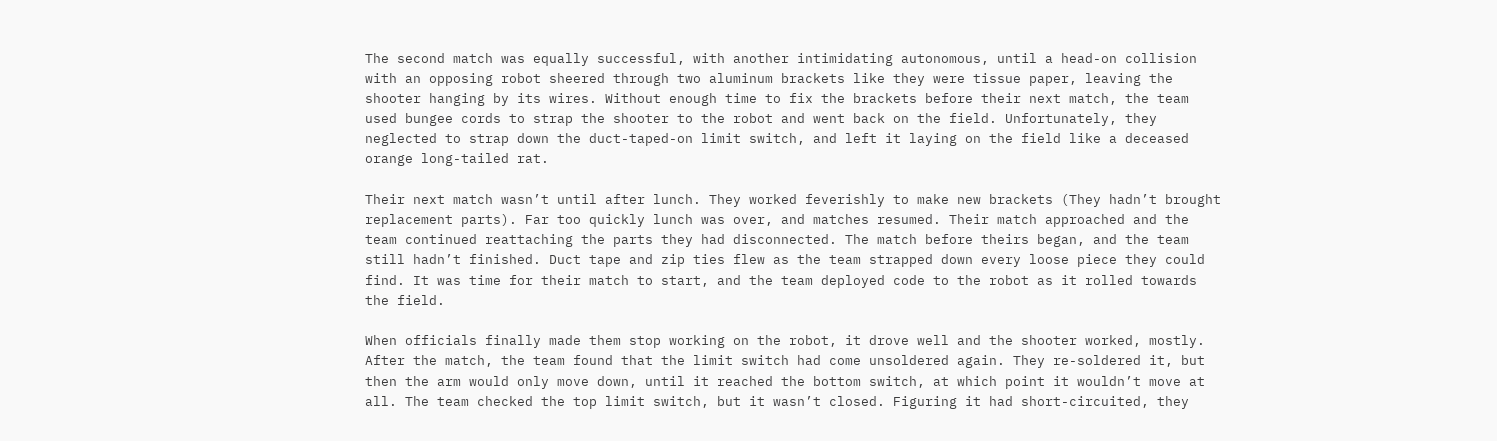The second match was equally successful, with another intimidating autonomous, until a head-on collision with an opposing robot sheered through two aluminum brackets like they were tissue paper, leaving the shooter hanging by its wires. Without enough time to fix the brackets before their next match, the team used bungee cords to strap the shooter to the robot and went back on the field. Unfortunately, they neglected to strap down the duct-taped-on limit switch, and left it laying on the field like a deceased orange long-tailed rat.

Their next match wasn’t until after lunch. They worked feverishly to make new brackets (They hadn’t brought replacement parts). Far too quickly lunch was over, and matches resumed. Their match approached and the team continued reattaching the parts they had disconnected. The match before theirs began, and the team still hadn’t finished. Duct tape and zip ties flew as the team strapped down every loose piece they could find. It was time for their match to start, and the team deployed code to the robot as it rolled towards the field.

When officials finally made them stop working on the robot, it drove well and the shooter worked, mostly. After the match, the team found that the limit switch had come unsoldered again. They re-soldered it, but then the arm would only move down, until it reached the bottom switch, at which point it wouldn’t move at all. The team checked the top limit switch, but it wasn’t closed. Figuring it had short-circuited, they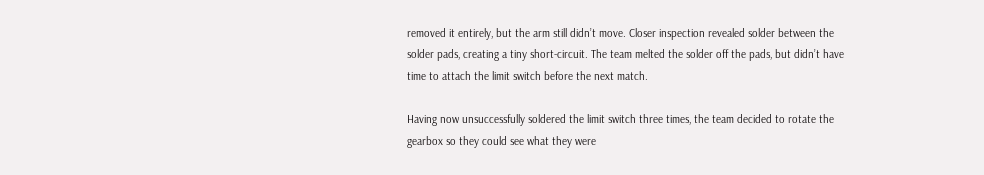removed it entirely, but the arm still didn’t move. Closer inspection revealed solder between the solder pads, creating a tiny short-circuit. The team melted the solder off the pads, but didn’t have time to attach the limit switch before the next match.

Having now unsuccessfully soldered the limit switch three times, the team decided to rotate the gearbox so they could see what they were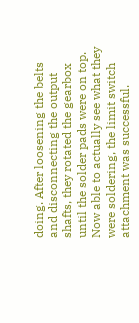doing. After loosening the belts and disconnecting the output shafts, they rotated the gearbox until the solder pads were on top. Now able to actually see what they were soldering, the limit switch attachment was successful.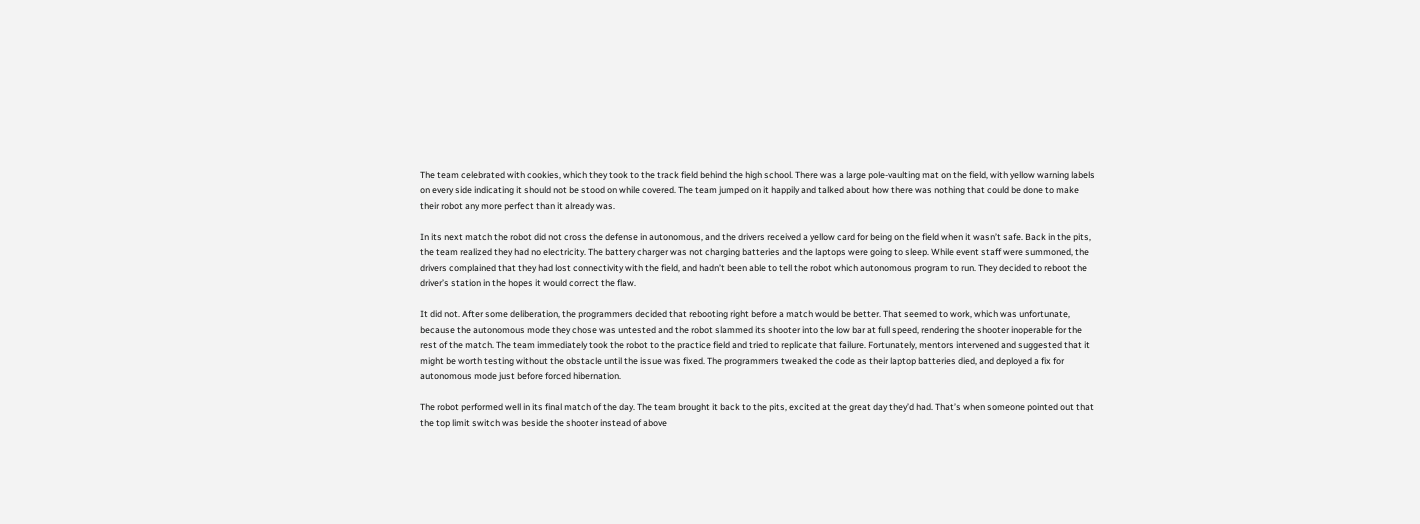The team celebrated with cookies, which they took to the track field behind the high school. There was a large pole-vaulting mat on the field, with yellow warning labels on every side indicating it should not be stood on while covered. The team jumped on it happily and talked about how there was nothing that could be done to make their robot any more perfect than it already was.

In its next match the robot did not cross the defense in autonomous, and the drivers received a yellow card for being on the field when it wasn’t safe. Back in the pits,  the team realized they had no electricity. The battery charger was not charging batteries and the laptops were going to sleep. While event staff were summoned, the drivers complained that they had lost connectivity with the field, and hadn’t been able to tell the robot which autonomous program to run. They decided to reboot the driver’s station in the hopes it would correct the flaw.

It did not. After some deliberation, the programmers decided that rebooting right before a match would be better. That seemed to work, which was unfortunate, because the autonomous mode they chose was untested and the robot slammed its shooter into the low bar at full speed, rendering the shooter inoperable for the rest of the match. The team immediately took the robot to the practice field and tried to replicate that failure. Fortunately, mentors intervened and suggested that it might be worth testing without the obstacle until the issue was fixed. The programmers tweaked the code as their laptop batteries died, and deployed a fix for autonomous mode just before forced hibernation.

The robot performed well in its final match of the day. The team brought it back to the pits, excited at the great day they’d had. That’s when someone pointed out that the top limit switch was beside the shooter instead of above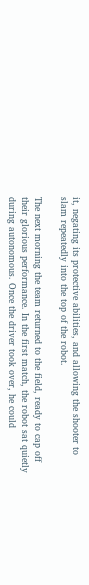it, negating its protective abilities, and allowing the shooter to slam repeatedly into the top of the robot.

The next morning the team returned to the field, ready to cap off their glorious performance. In the first match, the robot sat quietly during autonomous. Once the driver took over, he could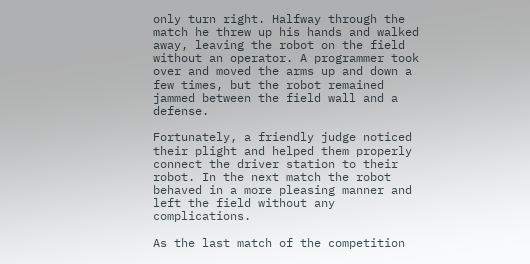only turn right. Halfway through the match he threw up his hands and walked away, leaving the robot on the field without an operator. A programmer took over and moved the arms up and down a few times, but the robot remained jammed between the field wall and a defense.

Fortunately, a friendly judge noticed their plight and helped them properly connect the driver station to their robot. In the next match the robot behaved in a more pleasing manner and left the field without any complications.

As the last match of the competition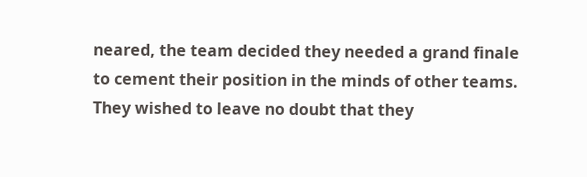neared, the team decided they needed a grand finale to cement their position in the minds of other teams. They wished to leave no doubt that they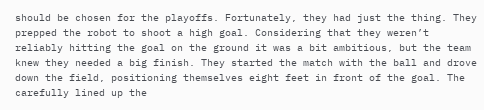should be chosen for the playoffs. Fortunately, they had just the thing. They prepped the robot to shoot a high goal. Considering that they weren’t reliably hitting the goal on the ground it was a bit ambitious, but the team knew they needed a big finish. They started the match with the ball and drove down the field, positioning themselves eight feet in front of the goal. The carefully lined up the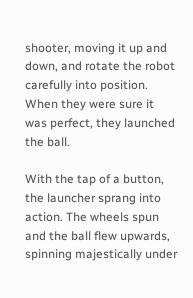shooter, moving it up and down, and rotate the robot carefully into position. When they were sure it was perfect, they launched the ball.

With the tap of a button, the launcher sprang into action. The wheels spun and the ball flew upwards, spinning majestically under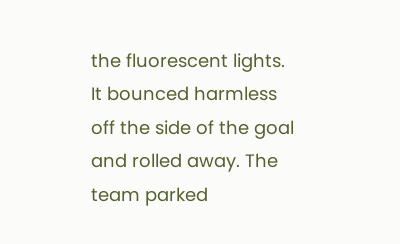the fluorescent lights. It bounced harmless off the side of the goal and rolled away. The team parked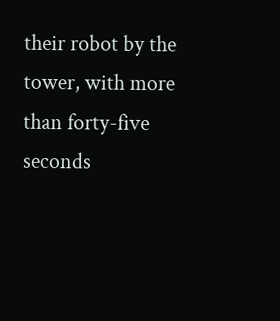their robot by the tower, with more than forty-five seconds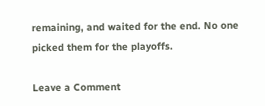remaining, and waited for the end. No one picked them for the playoffs.

Leave a Comment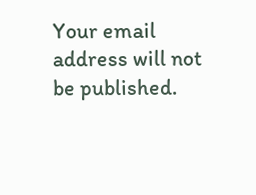Your email address will not be published.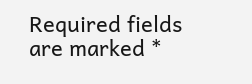Required fields are marked *